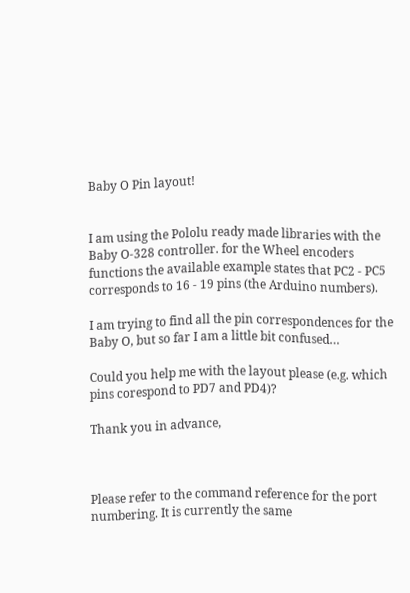Baby O Pin layout!


I am using the Pololu ready made libraries with the Baby O-328 controller. for the Wheel encoders functions the available example states that PC2 - PC5 corresponds to 16 - 19 pins (the Arduino numbers).

I am trying to find all the pin correspondences for the Baby O, but so far I am a little bit confused…

Could you help me with the layout please (e.g. which pins corespond to PD7 and PD4)?

Thank you in advance,



Please refer to the command reference for the port numbering. It is currently the same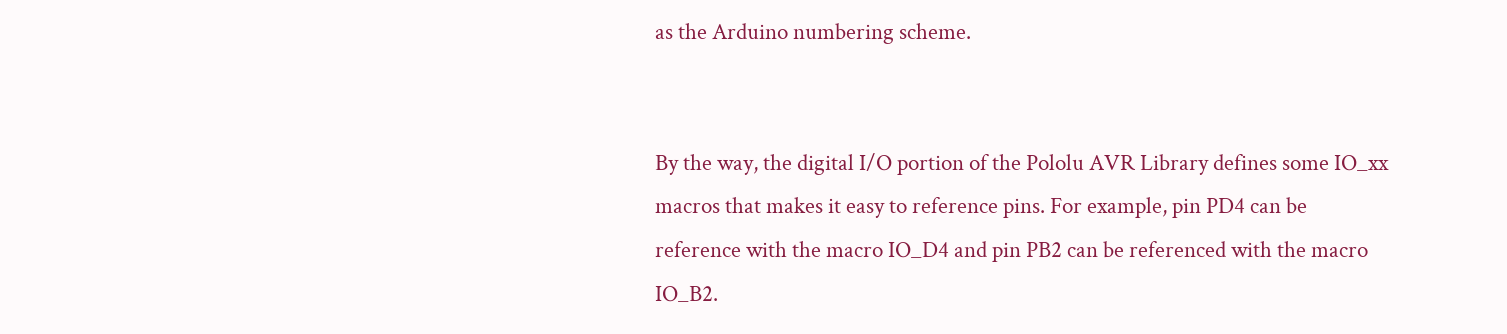as the Arduino numbering scheme.


By the way, the digital I/O portion of the Pololu AVR Library defines some IO_xx macros that makes it easy to reference pins. For example, pin PD4 can be reference with the macro IO_D4 and pin PB2 can be referenced with the macro IO_B2.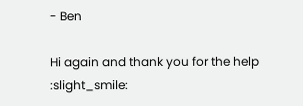- Ben

Hi again and thank you for the help :slight_smile: